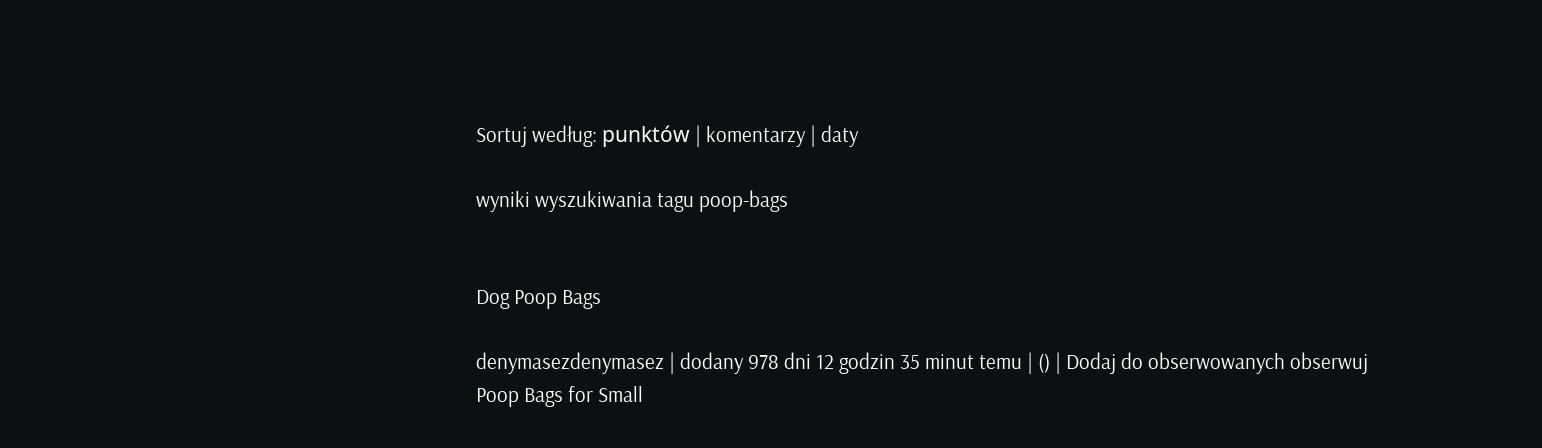Sortuj według: punktów | komentarzy | daty

wyniki wyszukiwania tagu poop-bags


Dog Poop Bags

denymasezdenymasez | dodany 978 dni 12 godzin 35 minut temu | () | Dodaj do obserwowanych obserwuj
Poop Bags for Small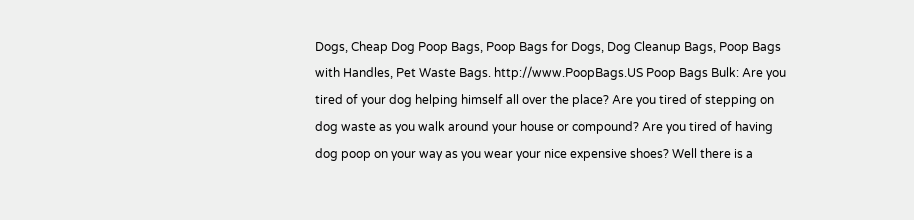Dogs, Cheap Dog Poop Bags, Poop Bags for Dogs, Dog Cleanup Bags, Poop Bags with Handles, Pet Waste Bags. http://www.PoopBags.US Poop Bags Bulk: Are you tired of your dog helping himself all over the place? Are you tired of stepping on dog waste as you walk around your house or compound? Are you tired of having dog poop on your way as you wear your nice expensive shoes? Well there is a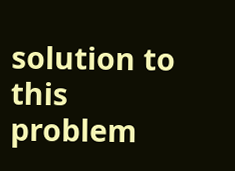solution to this problem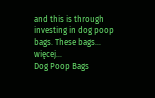and this is through investing in dog poop bags. These bags... więcej...
Dog Poop Bags